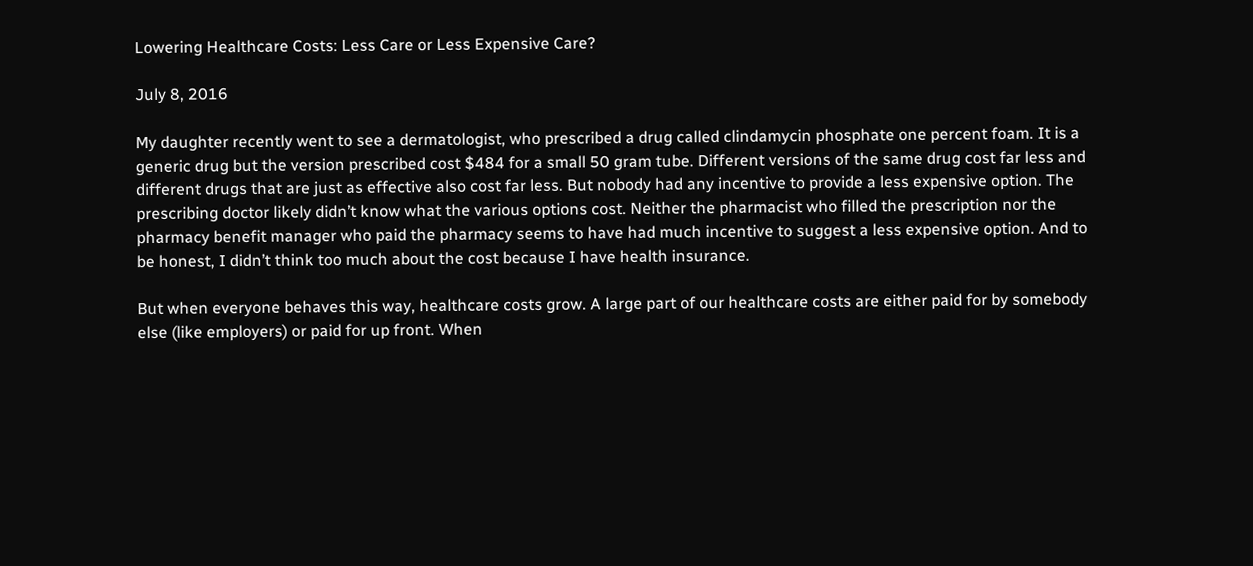Lowering Healthcare Costs: Less Care or Less Expensive Care?

July 8, 2016

My daughter recently went to see a dermatologist, who prescribed a drug called clindamycin phosphate one percent foam. It is a generic drug but the version prescribed cost $484 for a small 50 gram tube. Different versions of the same drug cost far less and different drugs that are just as effective also cost far less. But nobody had any incentive to provide a less expensive option. The prescribing doctor likely didn’t know what the various options cost. Neither the pharmacist who filled the prescription nor the pharmacy benefit manager who paid the pharmacy seems to have had much incentive to suggest a less expensive option. And to be honest, I didn’t think too much about the cost because I have health insurance.

But when everyone behaves this way, healthcare costs grow. A large part of our healthcare costs are either paid for by somebody else (like employers) or paid for up front. When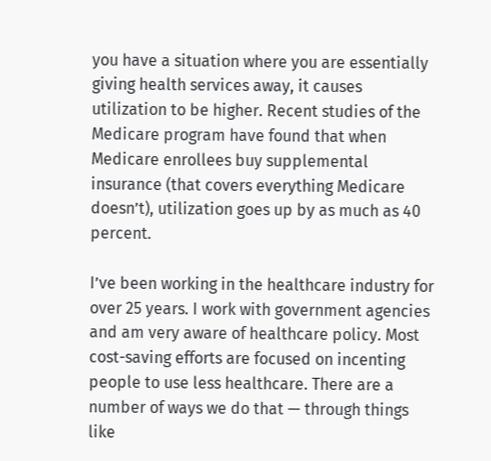you have a situation where you are essentially giving health services away, it causes utilization to be higher. Recent studies of the Medicare program have found that when Medicare enrollees buy supplemental insurance (that covers everything Medicare doesn’t), utilization goes up by as much as 40 percent.

I’ve been working in the healthcare industry for over 25 years. I work with government agencies and am very aware of healthcare policy. Most cost-saving efforts are focused on incenting people to use less healthcare. There are a number of ways we do that — through things like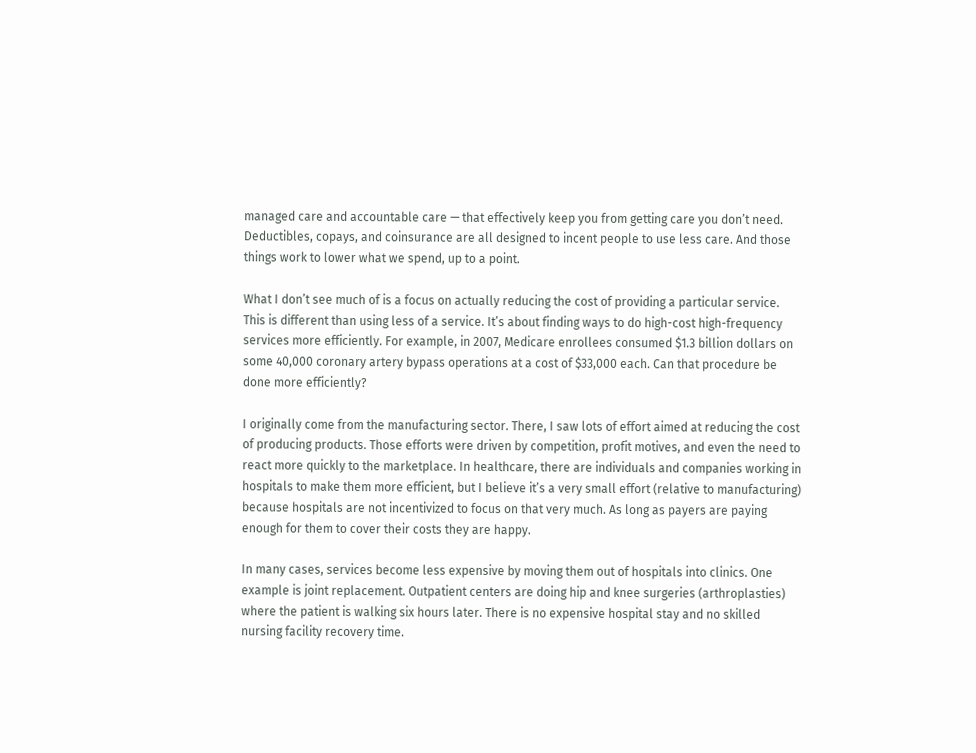managed care and accountable care — that effectively keep you from getting care you don’t need. Deductibles, copays, and coinsurance are all designed to incent people to use less care. And those things work to lower what we spend, up to a point.

What I don’t see much of is a focus on actually reducing the cost of providing a particular service. This is different than using less of a service. It’s about finding ways to do high-cost high-frequency services more efficiently. For example, in 2007, Medicare enrollees consumed $1.3 billion dollars on some 40,000 coronary artery bypass operations at a cost of $33,000 each. Can that procedure be done more efficiently?

I originally come from the manufacturing sector. There, I saw lots of effort aimed at reducing the cost of producing products. Those efforts were driven by competition, profit motives, and even the need to react more quickly to the marketplace. In healthcare, there are individuals and companies working in hospitals to make them more efficient, but I believe it’s a very small effort (relative to manufacturing) because hospitals are not incentivized to focus on that very much. As long as payers are paying enough for them to cover their costs they are happy.

In many cases, services become less expensive by moving them out of hospitals into clinics. One example is joint replacement. Outpatient centers are doing hip and knee surgeries (arthroplasties) where the patient is walking six hours later. There is no expensive hospital stay and no skilled nursing facility recovery time.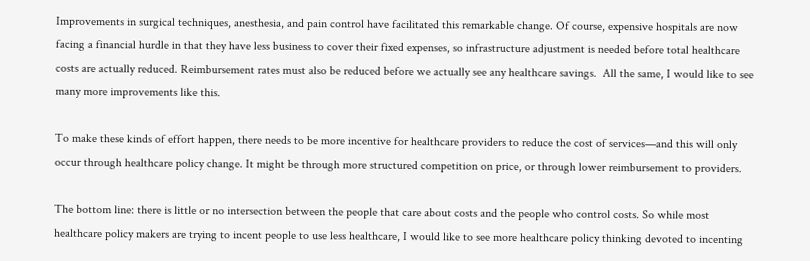Improvements in surgical techniques, anesthesia, and pain control have facilitated this remarkable change. Of course, expensive hospitals are now facing a financial hurdle in that they have less business to cover their fixed expenses, so infrastructure adjustment is needed before total healthcare costs are actually reduced. Reimbursement rates must also be reduced before we actually see any healthcare savings.  All the same, I would like to see many more improvements like this.

To make these kinds of effort happen, there needs to be more incentive for healthcare providers to reduce the cost of services—and this will only occur through healthcare policy change. It might be through more structured competition on price, or through lower reimbursement to providers.

The bottom line: there is little or no intersection between the people that care about costs and the people who control costs. So while most healthcare policy makers are trying to incent people to use less healthcare, I would like to see more healthcare policy thinking devoted to incenting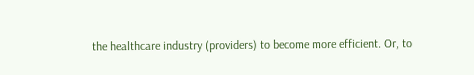the healthcare industry (providers) to become more efficient. Or, to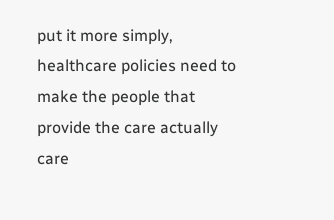put it more simply, healthcare policies need to make the people that provide the care actually care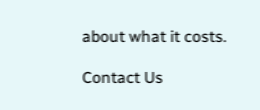about what it costs.

Contact Us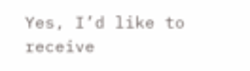Yes, I’d like to receive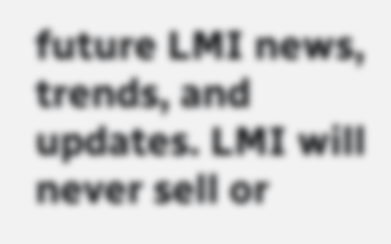future LMI news, trends, and updates. LMI will never sell or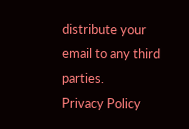distribute your email to any third parties.
Privacy Policy